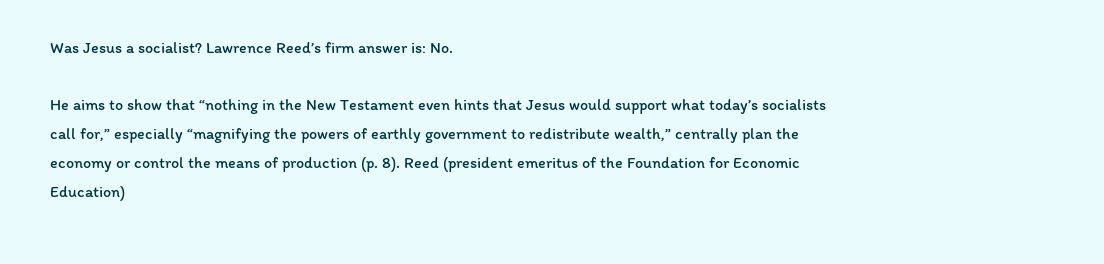Was Jesus a socialist? Lawrence Reed’s firm answer is: No.

He aims to show that “nothing in the New Testament even hints that Jesus would support what today’s socialists call for,” especially “magnifying the powers of earthly government to redistribute wealth,” centrally plan the economy or control the means of production (p. 8). Reed (president emeritus of the Foundation for Economic Education)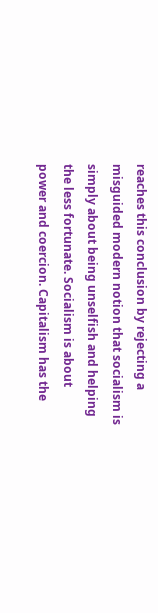reaches this conclusion by rejecting a misguided modern notion that socialism is simply about being unselfish and helping the less fortunate. Socialism is about power and coercion. Capitalism has the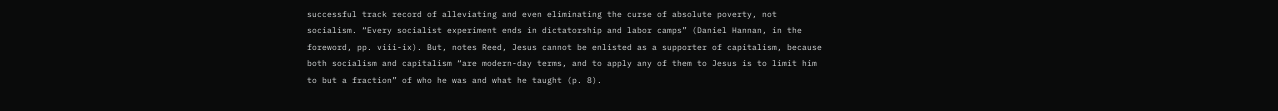successful track record of alleviating and even eliminating the curse of absolute poverty, not socialism. “Every socialist experiment ends in dictatorship and labor camps” (Daniel Hannan, in the foreword, pp. viii-ix). But, notes Reed, Jesus cannot be enlisted as a supporter of capitalism, because both socialism and capitalism “are modern-day terms, and to apply any of them to Jesus is to limit him to but a fraction” of who he was and what he taught (p. 8).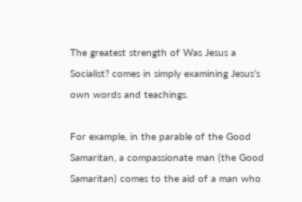The greatest strength of Was Jesus a Socialist? comes in simply examining Jesus’s own words and teachings.

For example, in the parable of the Good Samaritan, a compassionate man (the Good Samaritan) comes to the aid of a man who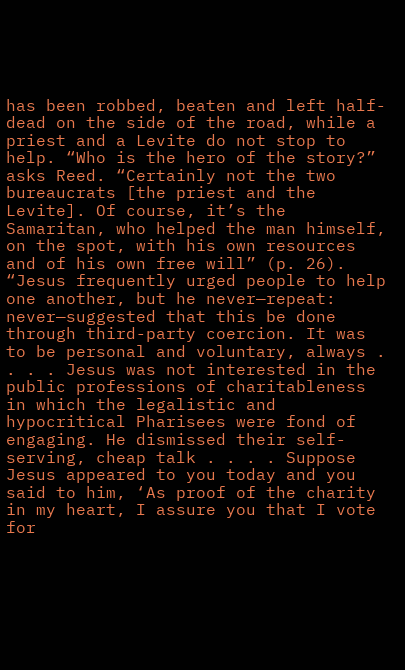has been robbed, beaten and left half-dead on the side of the road, while a priest and a Levite do not stop to help. “Who is the hero of the story?” asks Reed. “Certainly not the two bureaucrats [the priest and the Levite]. Of course, it’s the Samaritan, who helped the man himself, on the spot, with his own resources and of his own free will” (p. 26). “Jesus frequently urged people to help one another, but he never—repeat: never—suggested that this be done through third-party coercion. It was to be personal and voluntary, always . . . . Jesus was not interested in the public professions of charitableness in which the legalistic and hypocritical Pharisees were fond of engaging. He dismissed their self-serving, cheap talk . . . . Suppose Jesus appeared to you today and you said to him, ‘As proof of the charity in my heart, I assure you that I vote for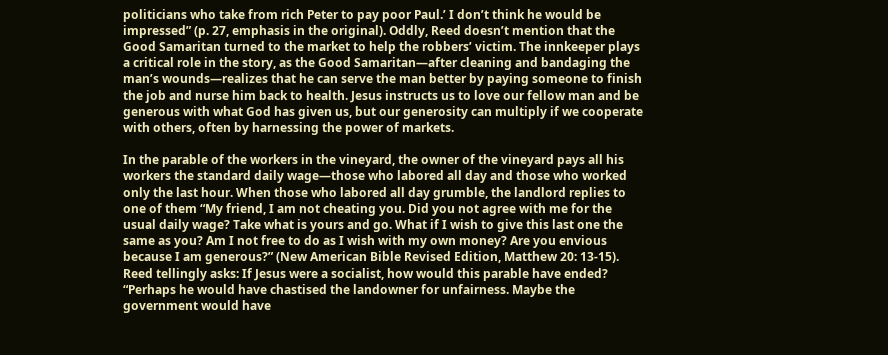politicians who take from rich Peter to pay poor Paul.’ I don’t think he would be impressed” (p. 27, emphasis in the original). Oddly, Reed doesn’t mention that the Good Samaritan turned to the market to help the robbers’ victim. The innkeeper plays a critical role in the story, as the Good Samaritan—after cleaning and bandaging the man’s wounds—realizes that he can serve the man better by paying someone to finish the job and nurse him back to health. Jesus instructs us to love our fellow man and be generous with what God has given us, but our generosity can multiply if we cooperate with others, often by harnessing the power of markets.

In the parable of the workers in the vineyard, the owner of the vineyard pays all his workers the standard daily wage—those who labored all day and those who worked only the last hour. When those who labored all day grumble, the landlord replies to one of them “My friend, I am not cheating you. Did you not agree with me for the usual daily wage? Take what is yours and go. What if I wish to give this last one the same as you? Am I not free to do as I wish with my own money? Are you envious because I am generous?” (New American Bible Revised Edition, Matthew 20: 13-15). Reed tellingly asks: If Jesus were a socialist, how would this parable have ended? “Perhaps he would have chastised the landowner for unfairness. Maybe the government would have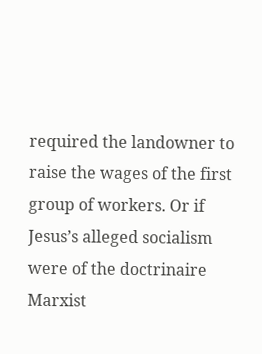required the landowner to raise the wages of the first group of workers. Or if Jesus’s alleged socialism were of the doctrinaire Marxist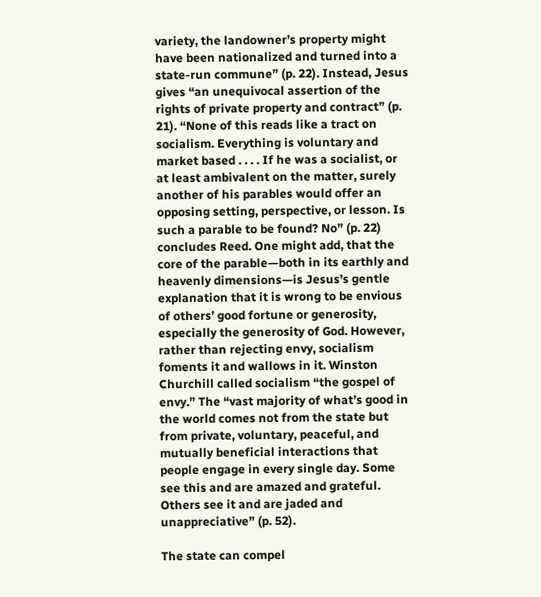variety, the landowner’s property might have been nationalized and turned into a state-run commune” (p. 22). Instead, Jesus gives “an unequivocal assertion of the rights of private property and contract” (p. 21). “None of this reads like a tract on socialism. Everything is voluntary and market based . . . . If he was a socialist, or at least ambivalent on the matter, surely another of his parables would offer an opposing setting, perspective, or lesson. Is such a parable to be found? No” (p. 22) concludes Reed. One might add, that the core of the parable—both in its earthly and heavenly dimensions—is Jesus’s gentle explanation that it is wrong to be envious of others’ good fortune or generosity, especially the generosity of God. However, rather than rejecting envy, socialism foments it and wallows in it. Winston Churchill called socialism “the gospel of envy.” The “vast majority of what’s good in the world comes not from the state but from private, voluntary, peaceful, and mutually beneficial interactions that people engage in every single day. Some see this and are amazed and grateful. Others see it and are jaded and unappreciative” (p. 52).

The state can compel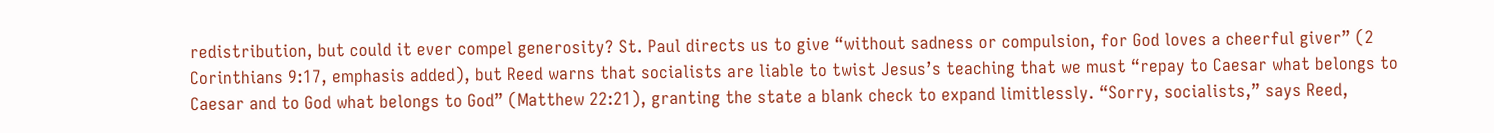redistribution, but could it ever compel generosity? St. Paul directs us to give “without sadness or compulsion, for God loves a cheerful giver” (2 Corinthians 9:17, emphasis added), but Reed warns that socialists are liable to twist Jesus’s teaching that we must “repay to Caesar what belongs to Caesar and to God what belongs to God” (Matthew 22:21), granting the state a blank check to expand limitlessly. “Sorry, socialists,” says Reed,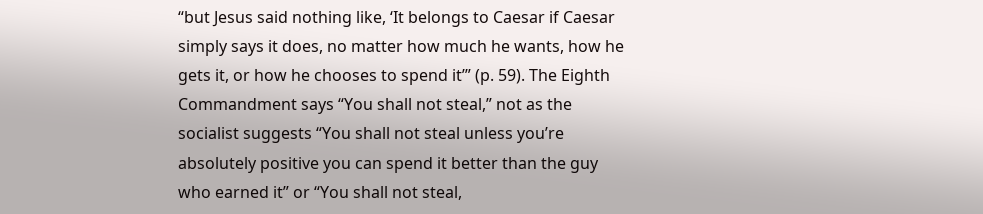“but Jesus said nothing like, ‘It belongs to Caesar if Caesar simply says it does, no matter how much he wants, how he gets it, or how he chooses to spend it’” (p. 59). The Eighth Commandment says “You shall not steal,” not as the socialist suggests “You shall not steal unless you’re absolutely positive you can spend it better than the guy who earned it” or “You shall not steal,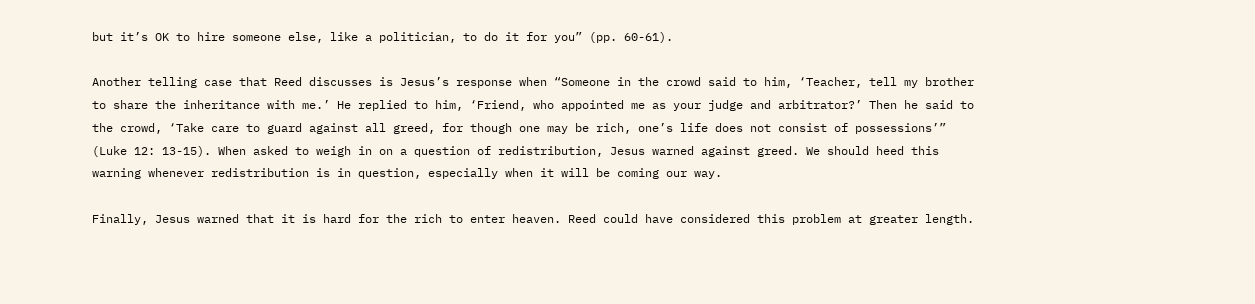but it’s OK to hire someone else, like a politician, to do it for you” (pp. 60-61).

Another telling case that Reed discusses is Jesus’s response when “Someone in the crowd said to him, ‘Teacher, tell my brother to share the inheritance with me.’ He replied to him, ‘Friend, who appointed me as your judge and arbitrator?’ Then he said to the crowd, ‘Take care to guard against all greed, for though one may be rich, one’s life does not consist of possessions’” (Luke 12: 13-15). When asked to weigh in on a question of redistribution, Jesus warned against greed. We should heed this warning whenever redistribution is in question, especially when it will be coming our way.

Finally, Jesus warned that it is hard for the rich to enter heaven. Reed could have considered this problem at greater length.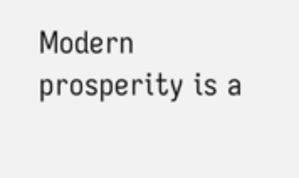Modern prosperity is a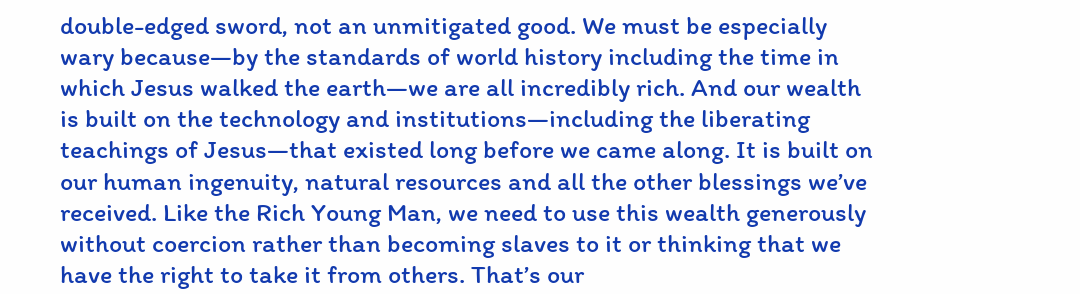double-edged sword, not an unmitigated good. We must be especially wary because—by the standards of world history including the time in which Jesus walked the earth—we are all incredibly rich. And our wealth is built on the technology and institutions—including the liberating teachings of Jesus—that existed long before we came along. It is built on our human ingenuity, natural resources and all the other blessings we’ve received. Like the Rich Young Man, we need to use this wealth generously without coercion rather than becoming slaves to it or thinking that we have the right to take it from others. That’s our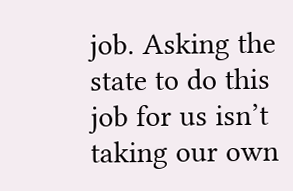job. Asking the state to do this job for us isn’t taking our own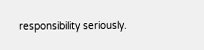responsibility seriously.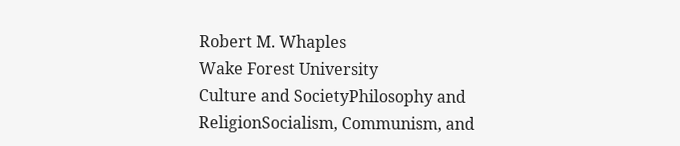Robert M. Whaples
Wake Forest University
Culture and SocietyPhilosophy and ReligionSocialism, Communism, and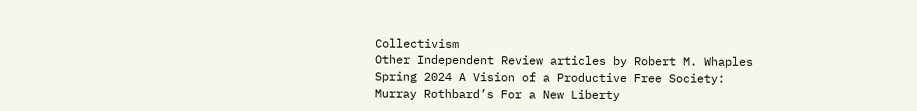Collectivism
Other Independent Review articles by Robert M. Whaples
Spring 2024 A Vision of a Productive Free Society: Murray Rothbard’s For a New Liberty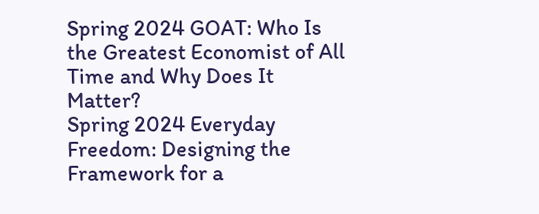Spring 2024 GOAT: Who Is the Greatest Economist of All Time and Why Does It Matter?
Spring 2024 Everyday Freedom: Designing the Framework for a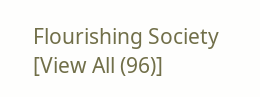Flourishing Society
[View All (96)]